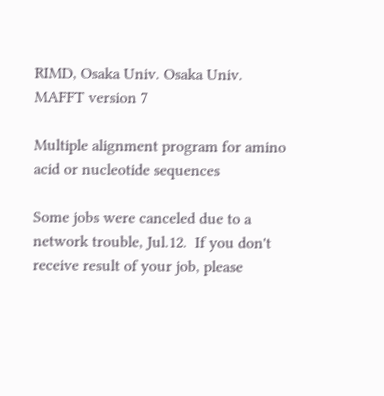RIMD, Osaka Univ. Osaka Univ.
MAFFT version 7

Multiple alignment program for amino acid or nucleotide sequences

Some jobs were canceled due to a network trouble, Jul.12.  If you don't receive result of your job, please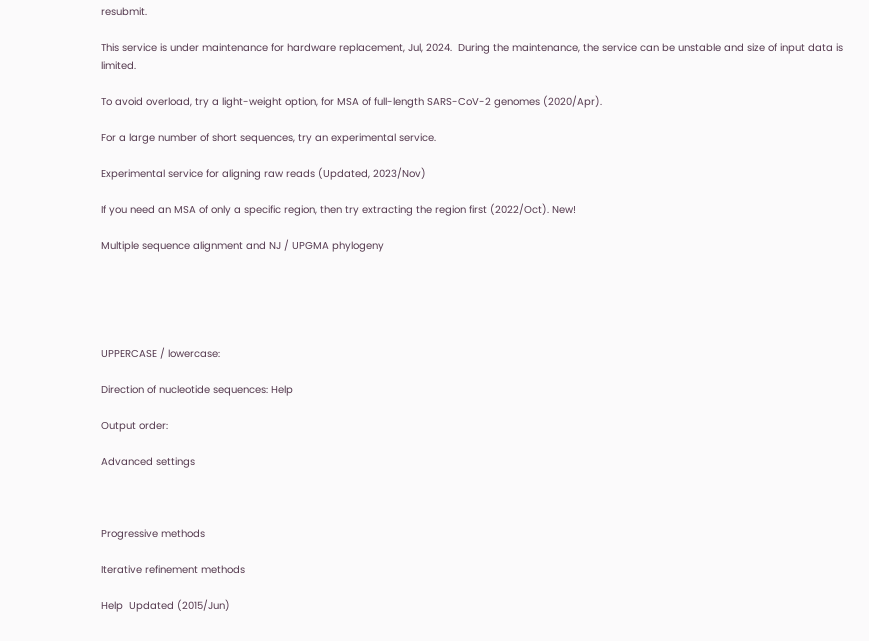resubmit.

This service is under maintenance for hardware replacement, Jul, 2024.  During the maintenance, the service can be unstable and size of input data is limited.

To avoid overload, try a light-weight option, for MSA of full-length SARS-CoV-2 genomes (2020/Apr).

For a large number of short sequences, try an experimental service.

Experimental service for aligning raw reads (Updated, 2023/Nov)

If you need an MSA of only a specific region, then try extracting the region first (2022/Oct). New!

Multiple sequence alignment and NJ / UPGMA phylogeny





UPPERCASE / lowercase:

Direction of nucleotide sequences: Help

Output order:

Advanced settings



Progressive methods

Iterative refinement methods

Help  Updated (2015/Jun)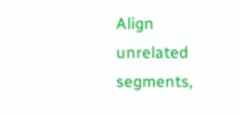Align unrelated segments,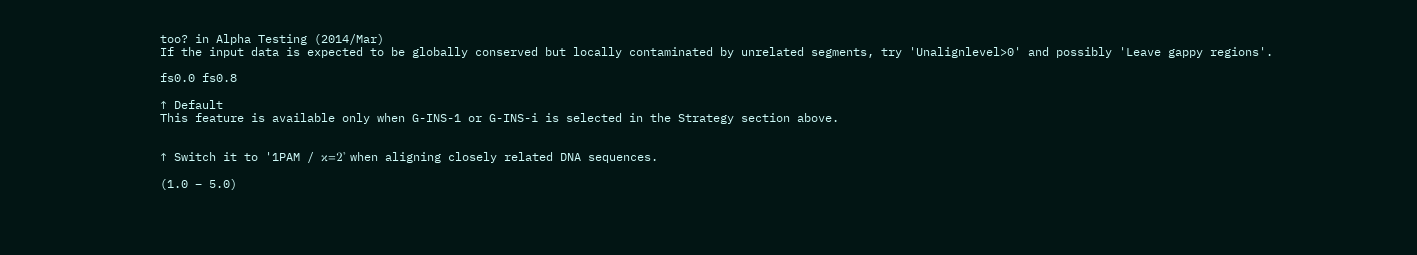too? in Alpha Testing (2014/Mar)
If the input data is expected to be globally conserved but locally contaminated by unrelated segments, try 'Unalignlevel>0' and possibly 'Leave gappy regions'.

fs0.0 fs0.8

↑ Default
This feature is available only when G-INS-1 or G-INS-i is selected in the Strategy section above.


↑ Switch it to '1PAM / κ=2' when aligning closely related DNA sequences.

(1.0 – 5.0)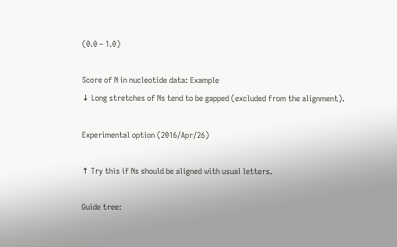(0.0 – 1.0)

Score of N in nucleotide data: Example
↓ Long stretches of Ns tend to be gapped (excluded from the alignment).

Experimental option (2016/Apr/26)

↑ Try this if Ns should be aligned with usual letters.

Guide tree: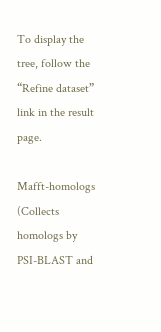To display the tree, follow the “Refine dataset” link in the result page.

Mafft-homologs (Collects homologs by PSI-BLAST and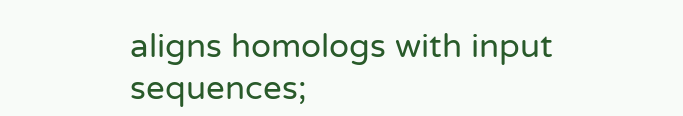aligns homologs with input sequences;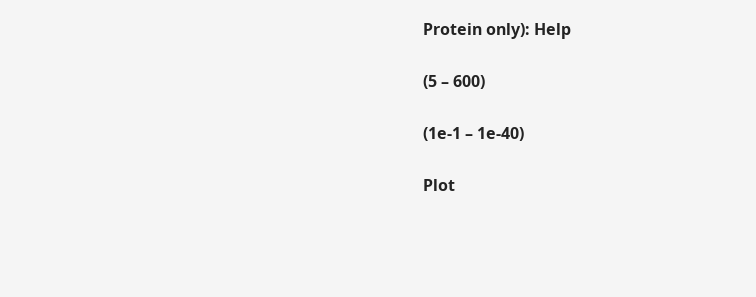Protein only): Help

(5 – 600)

(1e-1 – 1e-40)

Plot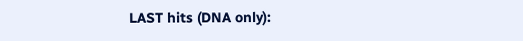LAST hits (DNA only):